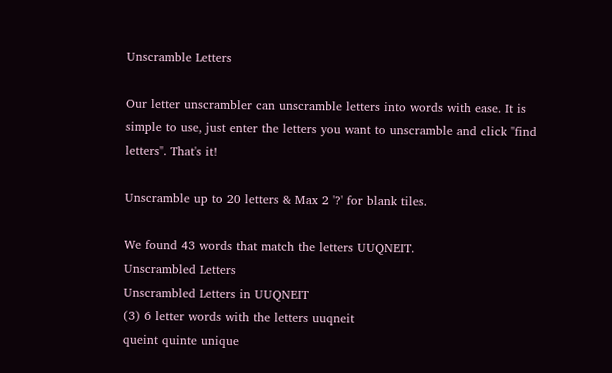Unscramble Letters

Our letter unscrambler can unscramble letters into words with ease. It is simple to use, just enter the letters you want to unscramble and click "find letters". That's it!

Unscramble up to 20 letters & Max 2 '?' for blank tiles.

We found 43 words that match the letters UUQNEIT.
Unscrambled Letters
Unscrambled Letters in UUQNEIT
(3) 6 letter words with the letters uuqneit
queint quinte unique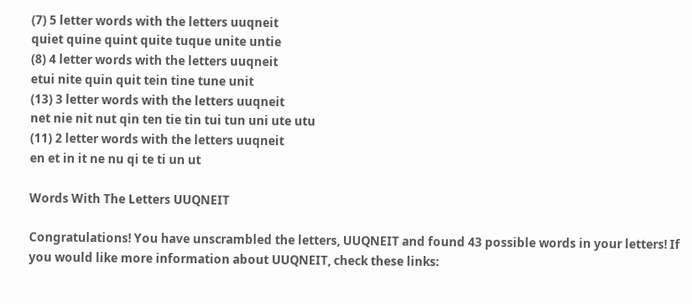(7) 5 letter words with the letters uuqneit
quiet quine quint quite tuque unite untie
(8) 4 letter words with the letters uuqneit
etui nite quin quit tein tine tune unit
(13) 3 letter words with the letters uuqneit
net nie nit nut qin ten tie tin tui tun uni ute utu
(11) 2 letter words with the letters uuqneit
en et in it ne nu qi te ti un ut

Words With The Letters UUQNEIT

Congratulations! You have unscrambled the letters, UUQNEIT and found 43 possible words in your letters! If you would like more information about UUQNEIT, check these links: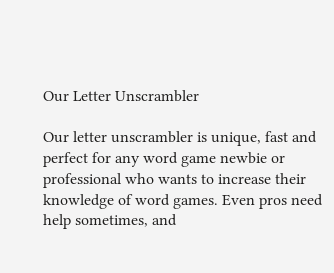Our Letter Unscrambler

Our letter unscrambler is unique, fast and perfect for any word game newbie or professional who wants to increase their knowledge of word games. Even pros need help sometimes, and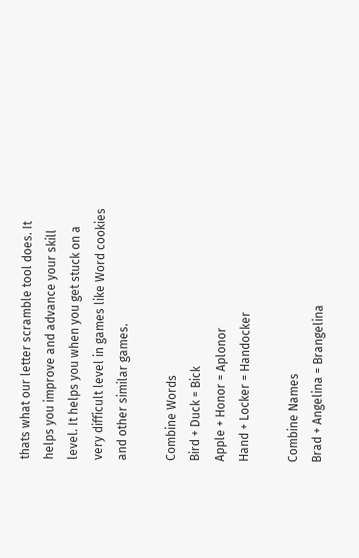thats what our letter scramble tool does. It helps you improve and advance your skill level. It helps you when you get stuck on a very difficult level in games like Word cookies and other similar games.

Combine Words
Bird + Duck = Bick
Apple + Honor = Aplonor
Hand + Locker = Handocker

Combine Names
Brad + Angelina = Brangelina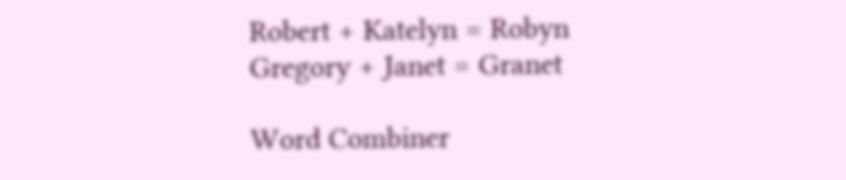Robert + Katelyn = Robyn
Gregory + Janet = Granet

Word Combiner